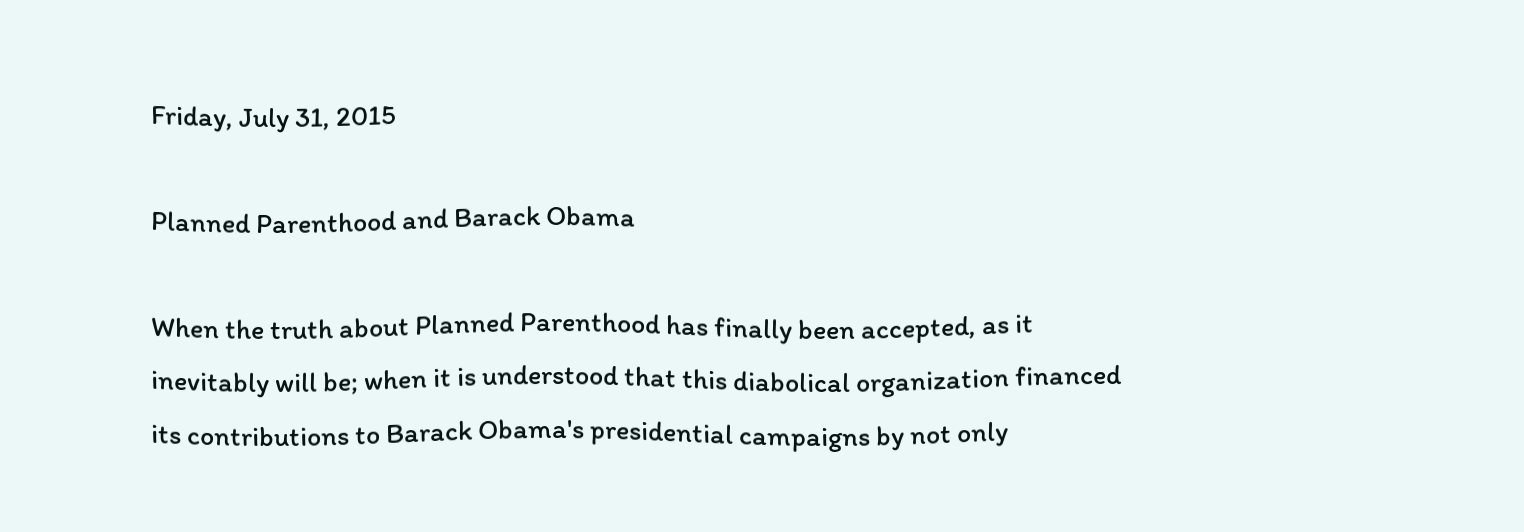Friday, July 31, 2015

Planned Parenthood and Barack Obama

When the truth about Planned Parenthood has finally been accepted, as it inevitably will be; when it is understood that this diabolical organization financed its contributions to Barack Obama's presidential campaigns by not only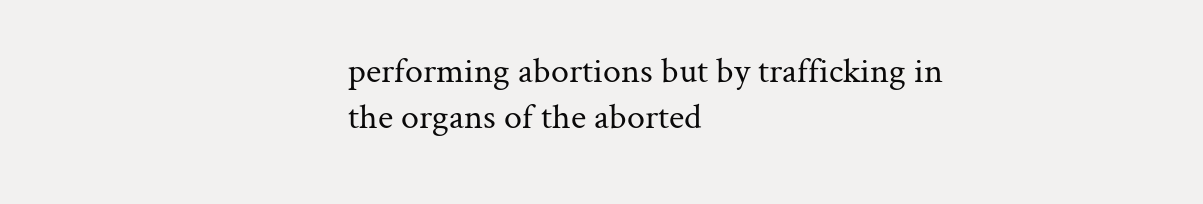performing abortions but by trafficking in the organs of the aborted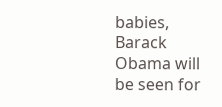babies, Barack Obama will be seen for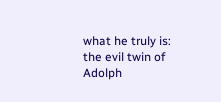what he truly is: the evil twin of Adolph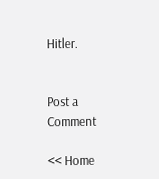Hitler.


Post a Comment

<< Home